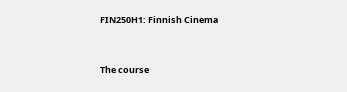FIN250H1: Finnish Cinema



The course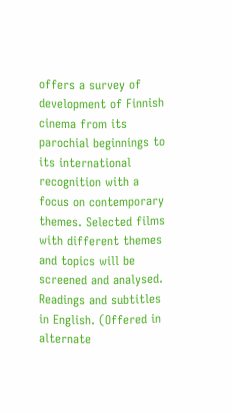offers a survey of development of Finnish cinema from its parochial beginnings to its international recognition with a focus on contemporary themes. Selected films with different themes and topics will be screened and analysed. Readings and subtitles in English. (Offered in alternate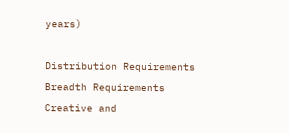years)

Distribution Requirements
Breadth Requirements
Creative and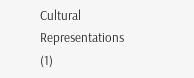Cultural Representations (1)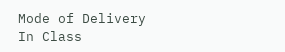Mode of Delivery
In Class